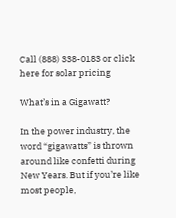Call (888) 338-0183 or click here for solar pricing

What’s in a Gigawatt?

In the power industry, the word “gigawatts” is thrown around like confetti during New Years. But if you’re like most people,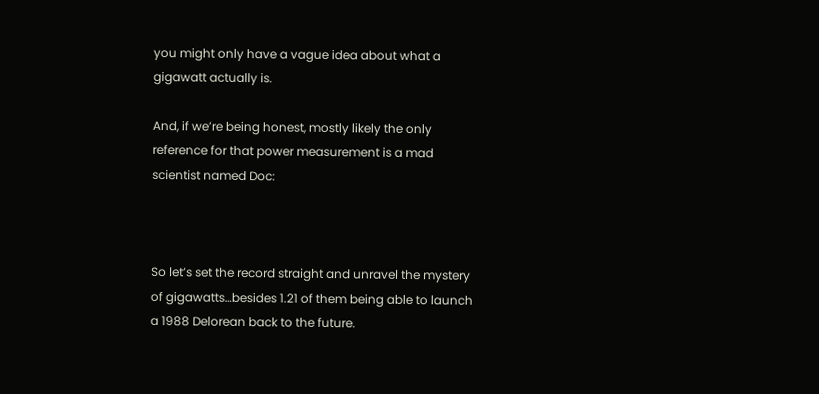you might only have a vague idea about what a gigawatt actually is.

And, if we’re being honest, mostly likely the only reference for that power measurement is a mad scientist named Doc:



So let’s set the record straight and unravel the mystery of gigawatts…besides 1.21 of them being able to launch a 1988 Delorean back to the future.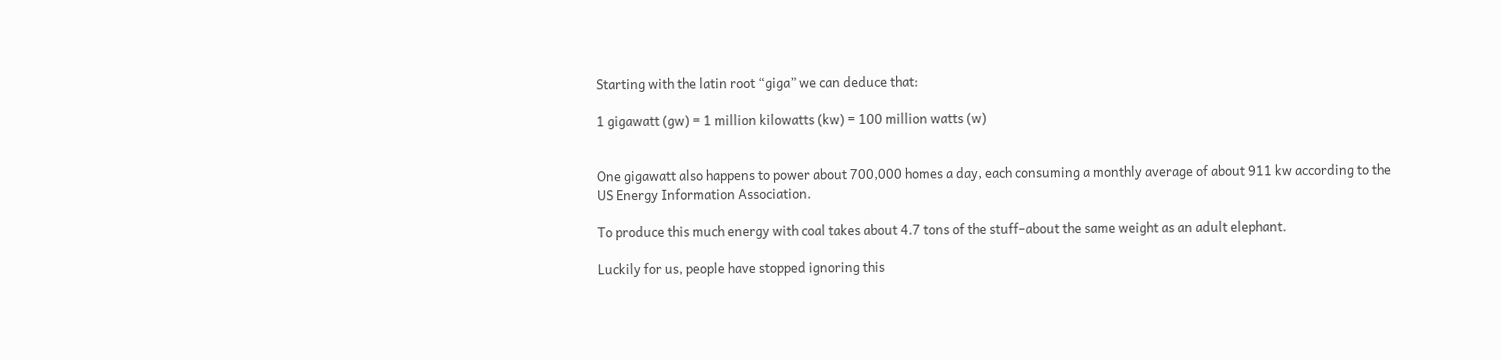Starting with the latin root “giga” we can deduce that:

1 gigawatt (gw) = 1 million kilowatts (kw) = 100 million watts (w)


One gigawatt also happens to power about 700,000 homes a day, each consuming a monthly average of about 911 kw according to the US Energy Information Association.

To produce this much energy with coal takes about 4.7 tons of the stuff–about the same weight as an adult elephant.

Luckily for us, people have stopped ignoring this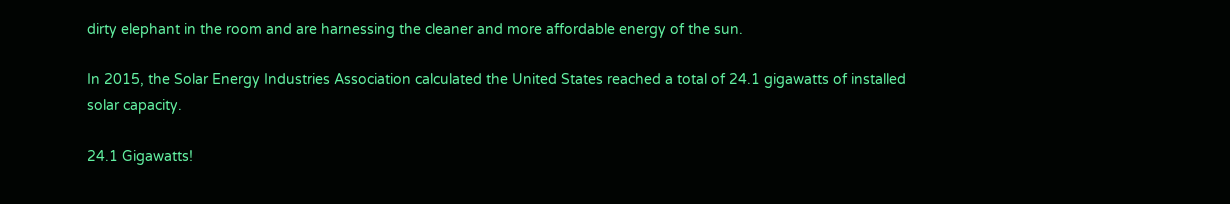dirty elephant in the room and are harnessing the cleaner and more affordable energy of the sun.

In 2015, the Solar Energy Industries Association calculated the United States reached a total of 24.1 gigawatts of installed solar capacity.

24.1 Gigawatts!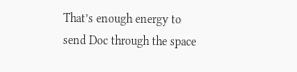That’s enough energy to send Doc through the space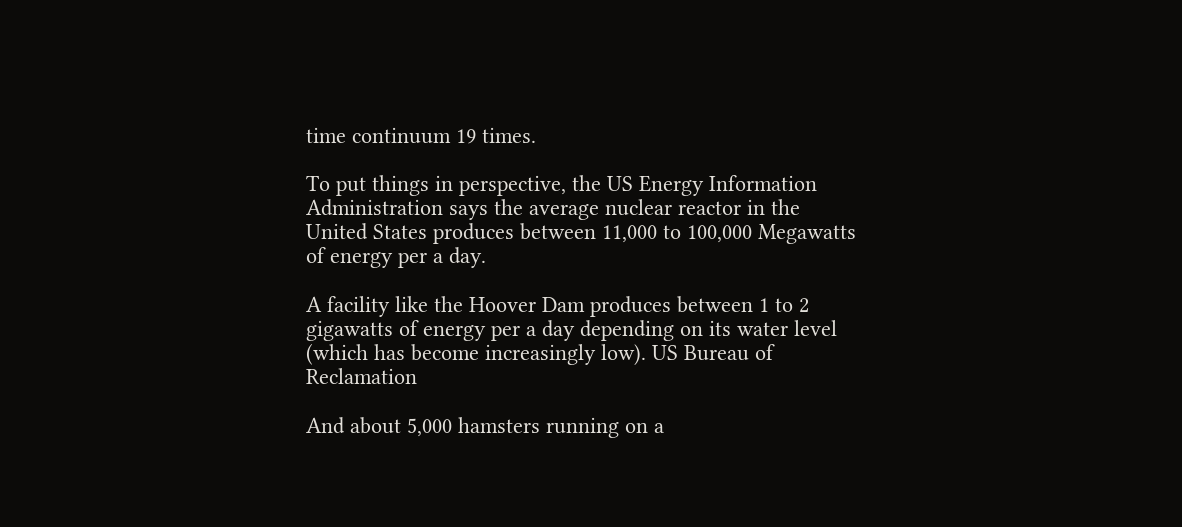time continuum 19 times.

To put things in perspective, the US Energy Information Administration says the average nuclear reactor in the United States produces between 11,000 to 100,000 Megawatts of energy per a day.

A facility like the Hoover Dam produces between 1 to 2 gigawatts of energy per a day depending on its water level (which has become increasingly low). US Bureau of Reclamation

And about 5,000 hamsters running on a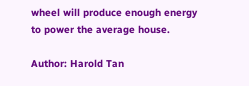wheel will produce enough energy to power the average house.

Author: Harold Tan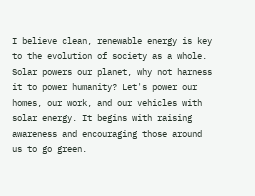I believe clean, renewable energy is key to the evolution of society as a whole. Solar powers our planet, why not harness it to power humanity? Let's power our homes, our work, and our vehicles with solar energy. It begins with raising awareness and encouraging those around us to go green.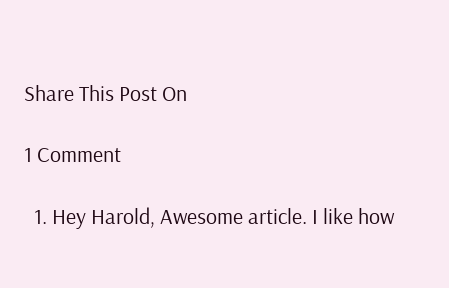Share This Post On

1 Comment

  1. Hey Harold, Awesome article. I like how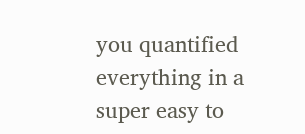you quantified everything in a super easy to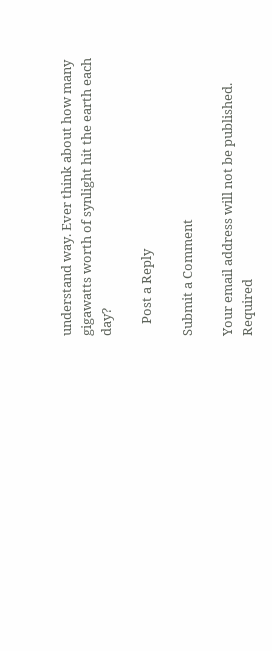understand way. Ever think about how many gigawatts worth of synlight hit the earth each day?

    Post a Reply

Submit a Comment

Your email address will not be published. Required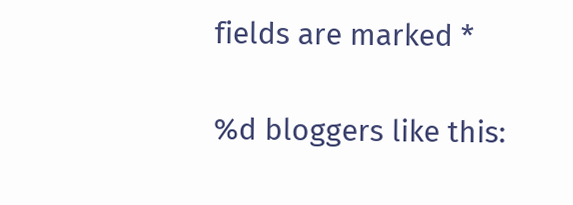fields are marked *

%d bloggers like this: